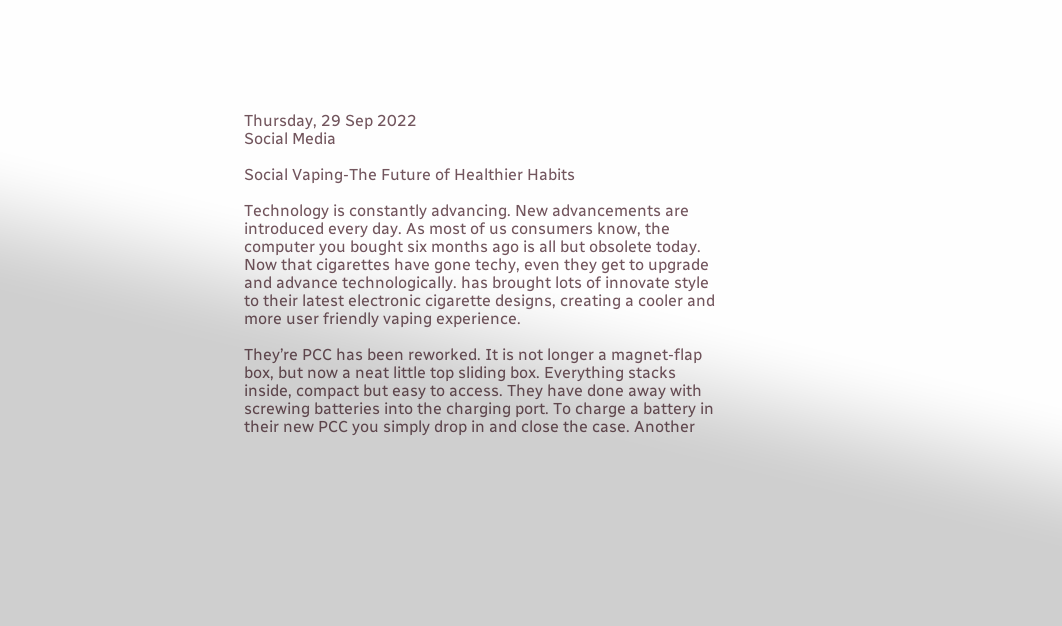Thursday, 29 Sep 2022
Social Media

Social Vaping-The Future of Healthier Habits

Technology is constantly advancing. New advancements are introduced every day. As most of us consumers know, the computer you bought six months ago is all but obsolete today. Now that cigarettes have gone techy, even they get to upgrade and advance technologically. has brought lots of innovate style to their latest electronic cigarette designs, creating a cooler and more user friendly vaping experience.

They’re PCC has been reworked. It is not longer a magnet-flap box, but now a neat little top sliding box. Everything stacks inside, compact but easy to access. They have done away with screwing batteries into the charging port. To charge a battery in their new PCC you simply drop in and close the case. Another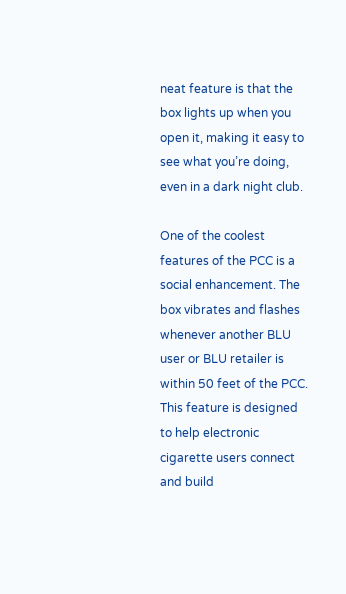neat feature is that the box lights up when you open it, making it easy to see what you’re doing, even in a dark night club.

One of the coolest features of the PCC is a social enhancement. The box vibrates and flashes whenever another BLU user or BLU retailer is within 50 feet of the PCC. This feature is designed to help electronic cigarette users connect and build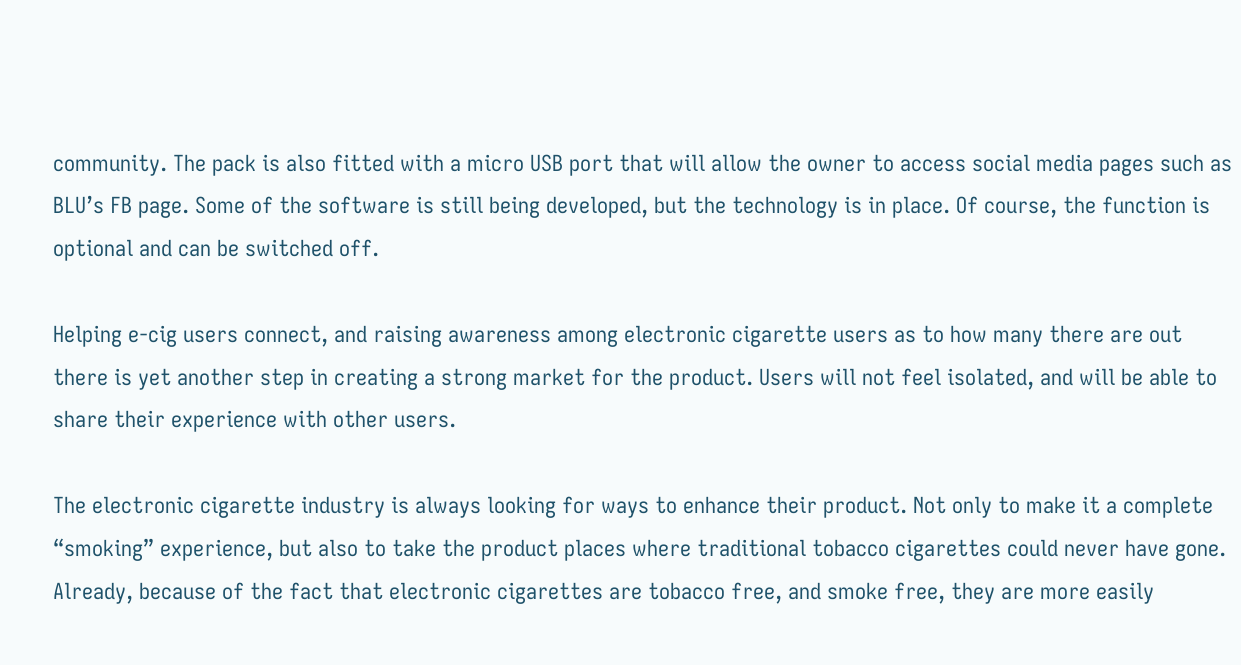community. The pack is also fitted with a micro USB port that will allow the owner to access social media pages such as BLU’s FB page. Some of the software is still being developed, but the technology is in place. Of course, the function is optional and can be switched off.

Helping e-cig users connect, and raising awareness among electronic cigarette users as to how many there are out there is yet another step in creating a strong market for the product. Users will not feel isolated, and will be able to share their experience with other users.

The electronic cigarette industry is always looking for ways to enhance their product. Not only to make it a complete “smoking” experience, but also to take the product places where traditional tobacco cigarettes could never have gone. Already, because of the fact that electronic cigarettes are tobacco free, and smoke free, they are more easily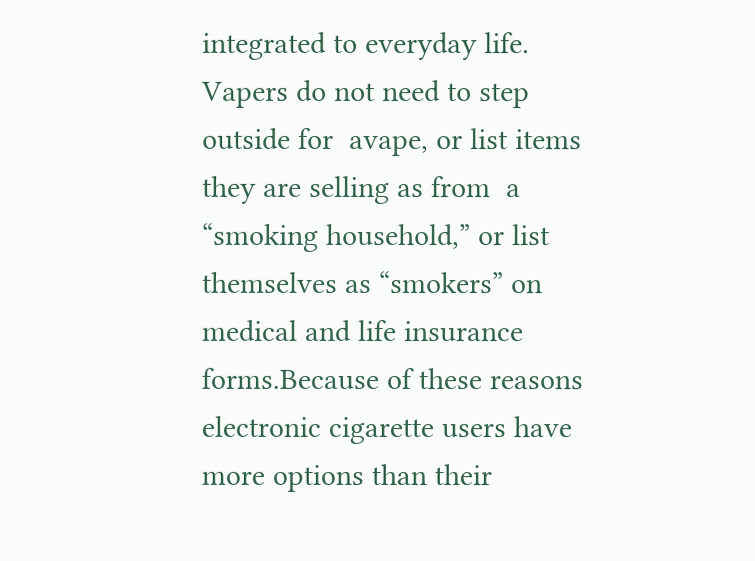integrated to everyday life. Vapers do not need to step outside for  avape, or list items they are selling as from  a “smoking household,” or list themselves as “smokers” on medical and life insurance forms.Because of these reasons electronic cigarette users have more options than their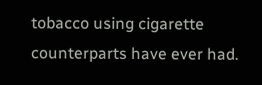tobacco using cigarette counterparts have ever had.